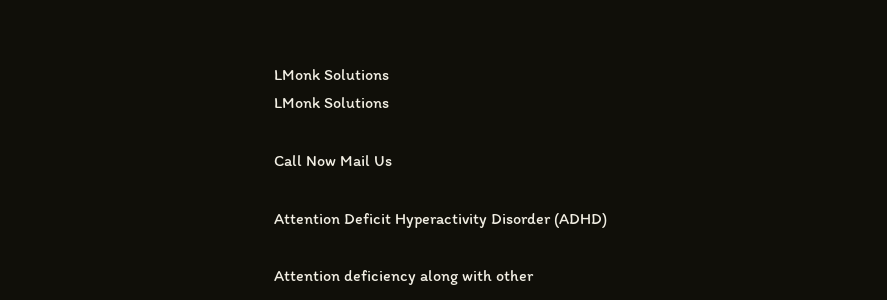LMonk Solutions
LMonk Solutions

Call Now Mail Us

Attention Deficit Hyperactivity Disorder (ADHD)

Attention deficiency along with other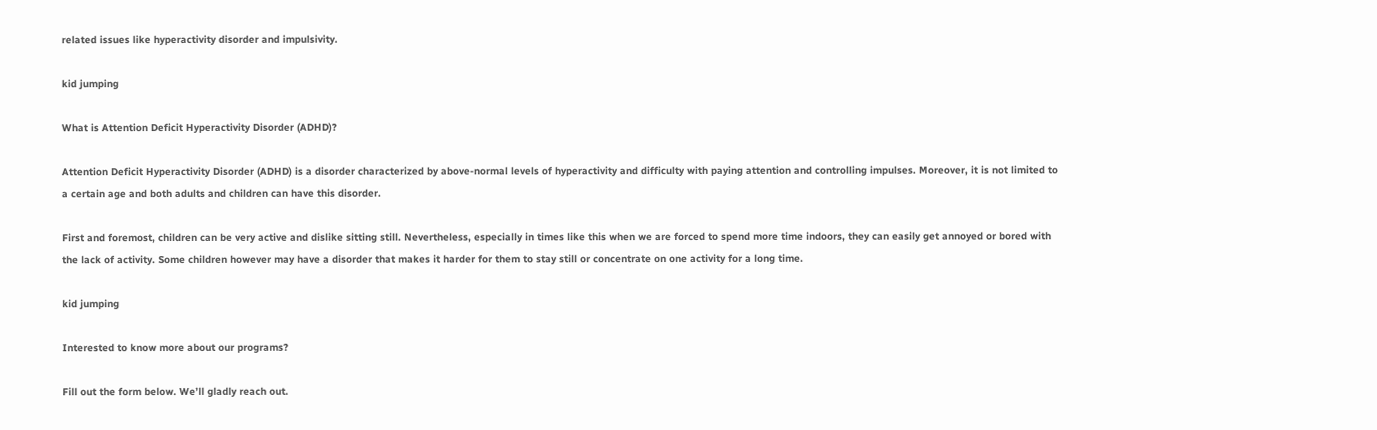related issues like hyperactivity disorder and impulsivity.

kid jumping

What is Attention Deficit Hyperactivity Disorder (ADHD)?

Attention Deficit Hyperactivity Disorder (ADHD) is a disorder characterized by above-normal levels of hyperactivity and difficulty with paying attention and controlling impulses. Moreover, it is not limited to a certain age and both adults and children can have this disorder.

First and foremost, children can be very active and dislike sitting still. Nevertheless, especially in times like this when we are forced to spend more time indoors, they can easily get annoyed or bored with the lack of activity. Some children however may have a disorder that makes it harder for them to stay still or concentrate on one activity for a long time.

kid jumping

Interested to know more about our programs?

Fill out the form below. We’ll gladly reach out.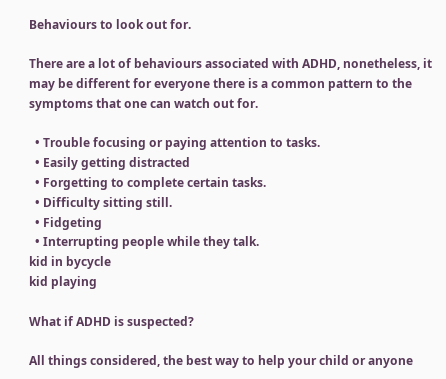Behaviours to look out for.

There are a lot of behaviours associated with ADHD, nonetheless, it may be different for everyone there is a common pattern to the symptoms that one can watch out for.

  • Trouble focusing or paying attention to tasks.
  • Easily getting distracted
  • Forgetting to complete certain tasks.
  • Difficulty sitting still.
  • Fidgeting
  • Interrupting people while they talk.
kid in bycycle
kid playing

What if ADHD is suspected?

All things considered, the best way to help your child or anyone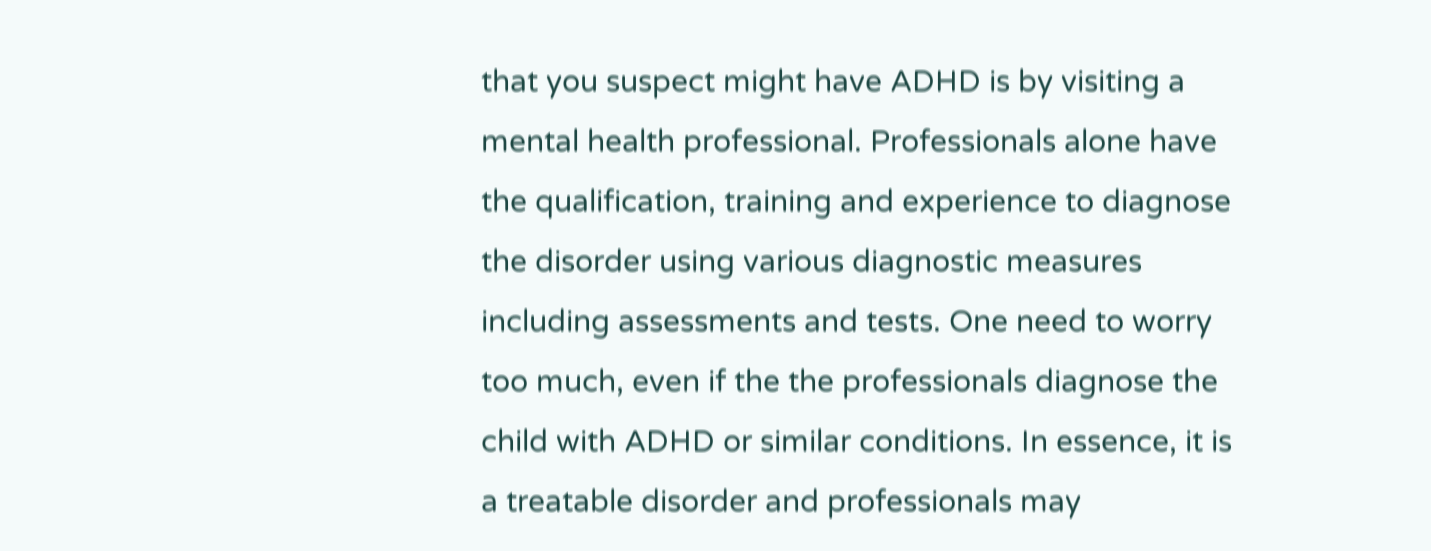that you suspect might have ADHD is by visiting a mental health professional. Professionals alone have the qualification, training and experience to diagnose the disorder using various diagnostic measures including assessments and tests. One need to worry too much, even if the the professionals diagnose the child with ADHD or similar conditions. In essence, it is a treatable disorder and professionals may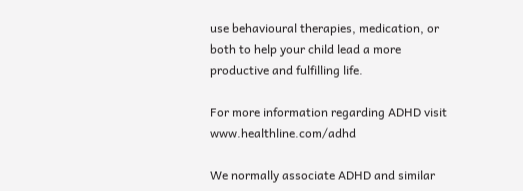use behavioural therapies, medication, or both to help your child lead a more productive and fulfilling life.

For more information regarding ADHD visit www.healthline.com/adhd

We normally associate ADHD and similar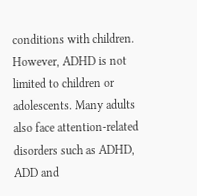conditions with children. However, ADHD is not limited to children or adolescents. Many adults also face attention-related disorders such as ADHD, ADD and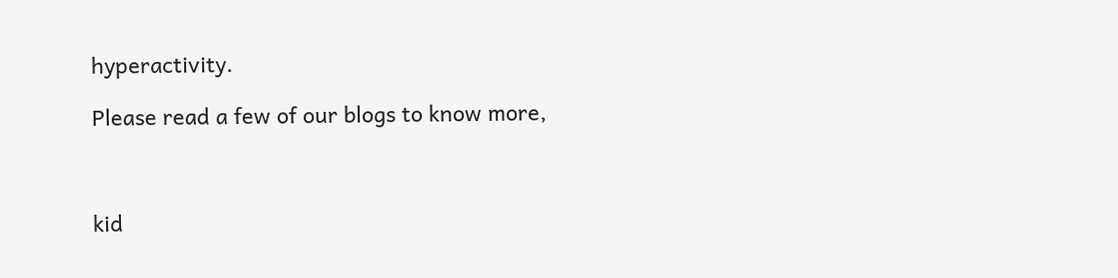hyperactivity.

Please read a few of our blogs to know more,



kid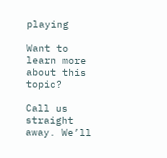playing

Want to learn more about this topic?

Call us straight away. We’ll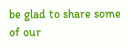be glad to share some of our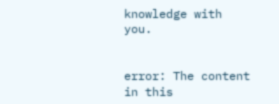knowledge with you.


error: The content in this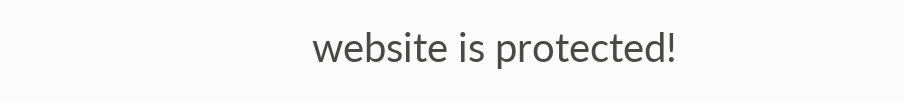website is protected!